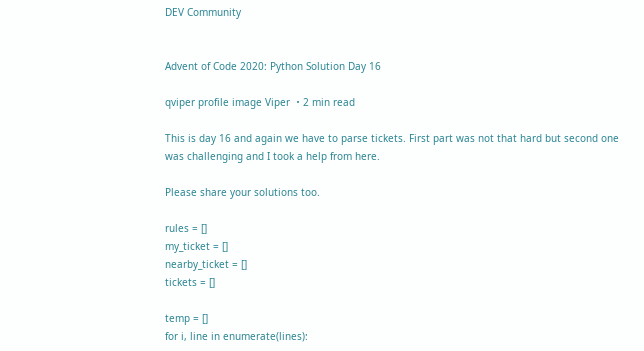DEV Community


Advent of Code 2020: Python Solution Day 16

qviper profile image Viper ・2 min read

This is day 16 and again we have to parse tickets. First part was not that hard but second one was challenging and I took a help from here.

Please share your solutions too.

rules = []
my_ticket = []
nearby_ticket = []
tickets = []

temp = []
for i, line in enumerate(lines):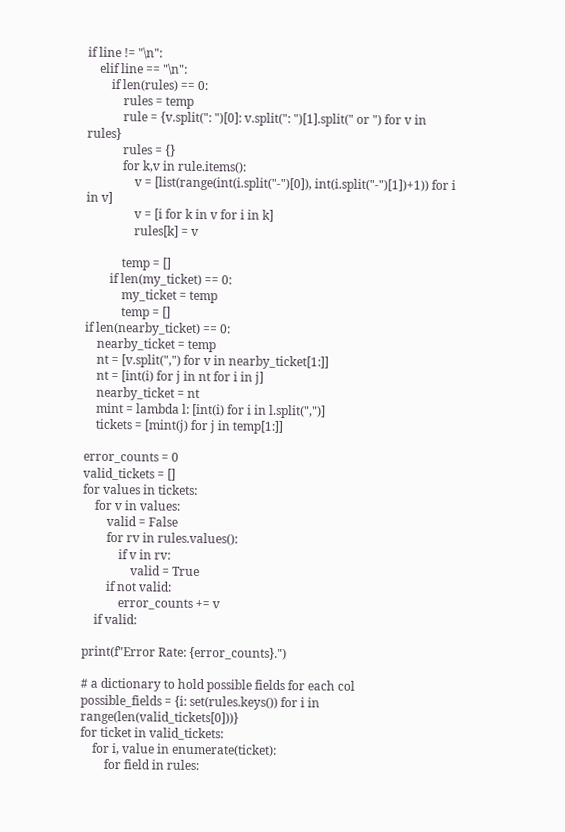if line != "\n":
    elif line == "\n":
        if len(rules) == 0:
            rules = temp
            rule = {v.split(": ")[0]: v.split(": ")[1].split(" or ") for v in rules}
            rules = {}
            for k,v in rule.items():
                v = [list(range(int(i.split("-")[0]), int(i.split("-")[1])+1)) for i in v]
                v = [i for k in v for i in k]
                rules[k] = v

            temp = []
        if len(my_ticket) == 0:
            my_ticket = temp
            temp = []
if len(nearby_ticket) == 0:
    nearby_ticket = temp
    nt = [v.split(",") for v in nearby_ticket[1:]]
    nt = [int(i) for j in nt for i in j]
    nearby_ticket = nt
    mint = lambda l: [int(i) for i in l.split(",")]
    tickets = [mint(j) for j in temp[1:]]

error_counts = 0
valid_tickets = []
for values in tickets:
    for v in values:
        valid = False
        for rv in rules.values():
            if v in rv:
                valid = True
        if not valid:
            error_counts += v
    if valid:

print(f"Error Rate: {error_counts}.")

# a dictionary to hold possible fields for each col
possible_fields = {i: set(rules.keys()) for i in range(len(valid_tickets[0]))}
for ticket in valid_tickets:
    for i, value in enumerate(ticket):
        for field in rules: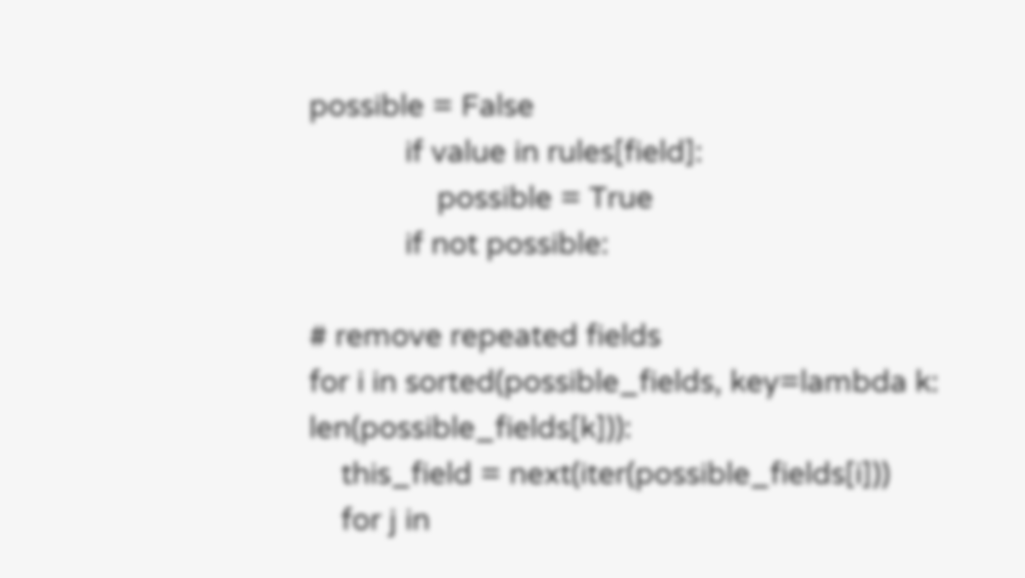possible = False
            if value in rules[field]:
                possible = True
            if not possible:

# remove repeated fields
for i in sorted(possible_fields, key=lambda k: len(possible_fields[k])):
    this_field = next(iter(possible_fields[i]))
    for j in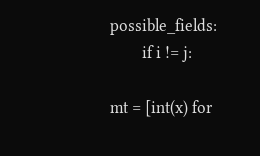possible_fields:
        if i != j:

mt = [int(x) for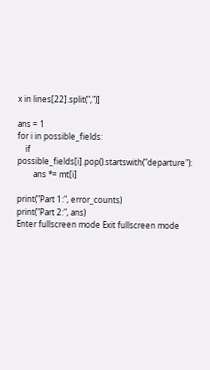x in lines[22].split(",")]

ans = 1
for i in possible_fields:
    if possible_fields[i].pop().startswith("departure"):
        ans *= mt[i]

print("Part 1:", error_counts)
print("Part 2:", ans)
Enter fullscreen mode Exit fullscreen mode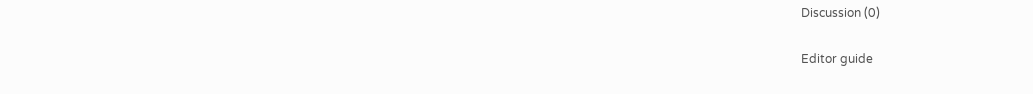Discussion (0)

Editor guide